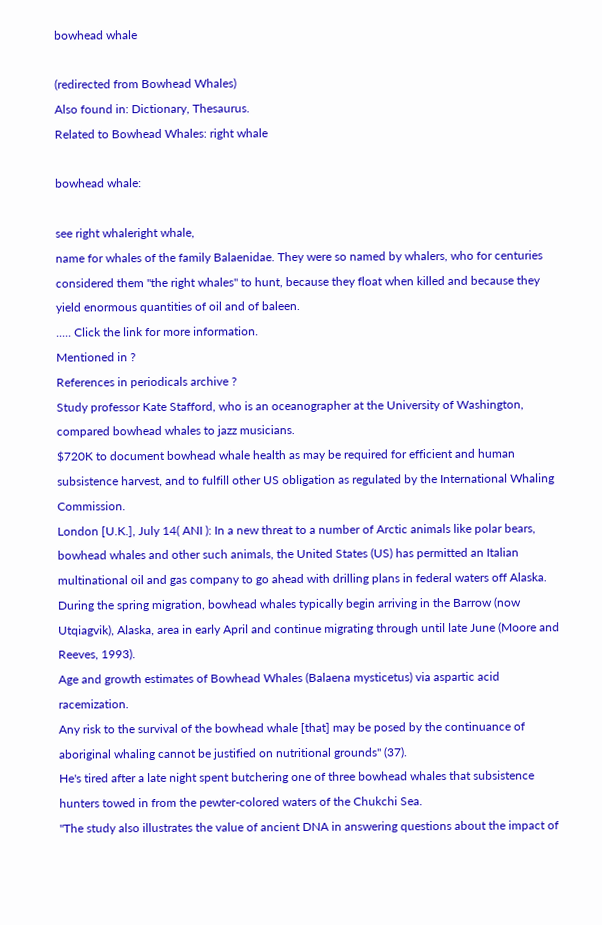bowhead whale

(redirected from Bowhead Whales)
Also found in: Dictionary, Thesaurus.
Related to Bowhead Whales: right whale

bowhead whale:

see right whaleright whale,
name for whales of the family Balaenidae. They were so named by whalers, who for centuries considered them "the right whales" to hunt, because they float when killed and because they yield enormous quantities of oil and of baleen.
..... Click the link for more information.
Mentioned in ?
References in periodicals archive ?
Study professor Kate Stafford, who is an oceanographer at the University of Washington, compared bowhead whales to jazz musicians.
$720K to document bowhead whale health as may be required for efficient and human subsistence harvest, and to fulfill other US obligation as regulated by the International Whaling Commission.
London [U.K.], July 14( ANI ): In a new threat to a number of Arctic animals like polar bears, bowhead whales and other such animals, the United States (US) has permitted an Italian multinational oil and gas company to go ahead with drilling plans in federal waters off Alaska.
During the spring migration, bowhead whales typically begin arriving in the Barrow (now Utqiagvik), Alaska, area in early April and continue migrating through until late June (Moore and Reeves, 1993).
Age and growth estimates of Bowhead Whales (Balaena mysticetus) via aspartic acid racemization.
Any risk to the survival of the bowhead whale [that] may be posed by the continuance of aboriginal whaling cannot be justified on nutritional grounds" (37).
He's tired after a late night spent butchering one of three bowhead whales that subsistence hunters towed in from the pewter-colored waters of the Chukchi Sea.
"The study also illustrates the value of ancient DNA in answering questions about the impact of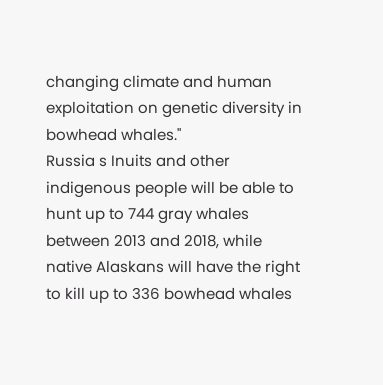changing climate and human exploitation on genetic diversity in bowhead whales."
Russia s Inuits and other indigenous people will be able to hunt up to 744 gray whales between 2013 and 2018, while native Alaskans will have the right to kill up to 336 bowhead whales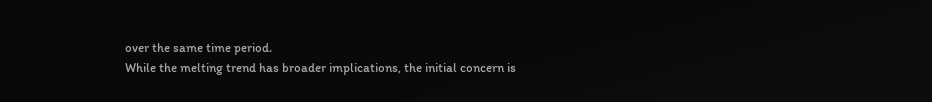over the same time period.
While the melting trend has broader implications, the initial concern is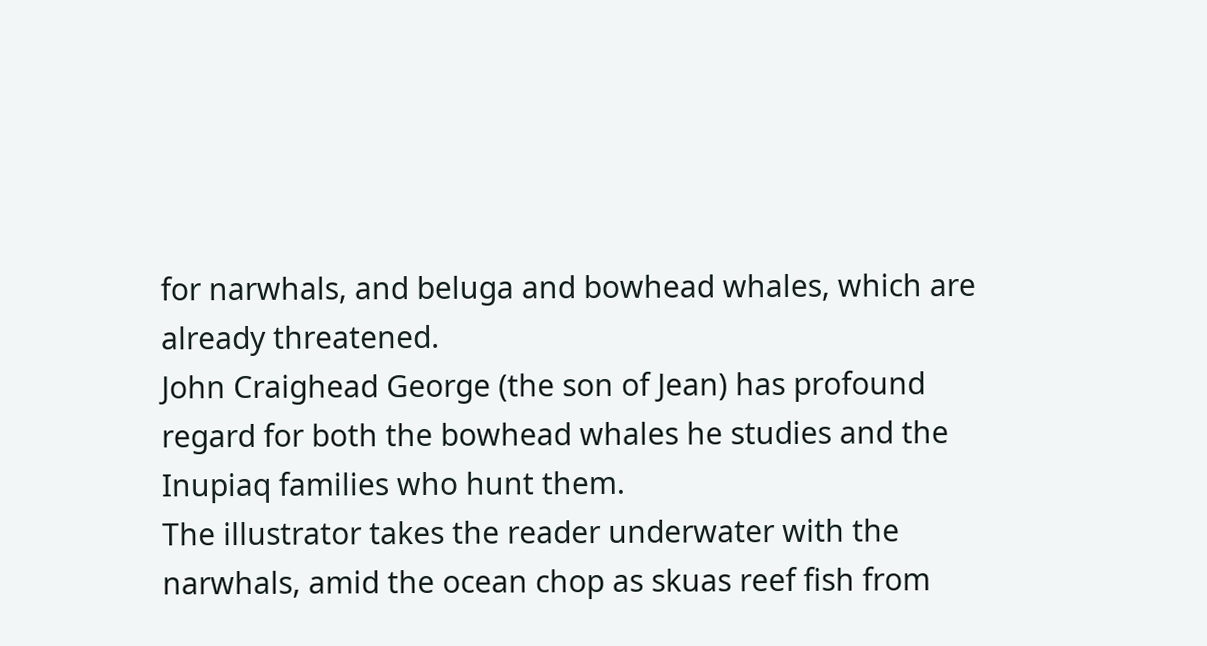for narwhals, and beluga and bowhead whales, which are already threatened.
John Craighead George (the son of Jean) has profound regard for both the bowhead whales he studies and the Inupiaq families who hunt them.
The illustrator takes the reader underwater with the narwhals, amid the ocean chop as skuas reef fish from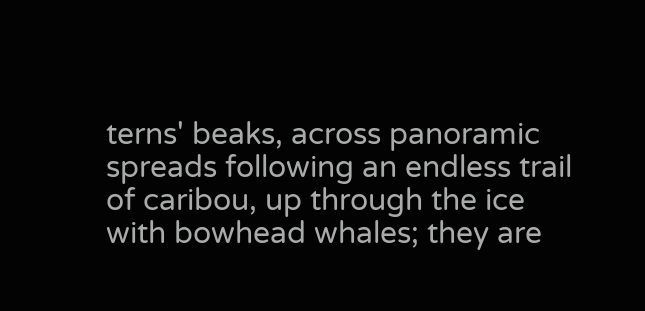terns' beaks, across panoramic spreads following an endless trail of caribou, up through the ice with bowhead whales; they are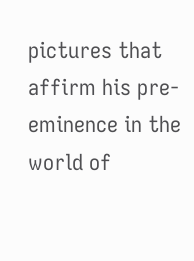pictures that affirm his pre-eminence in the world of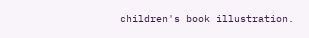children's book illustration.